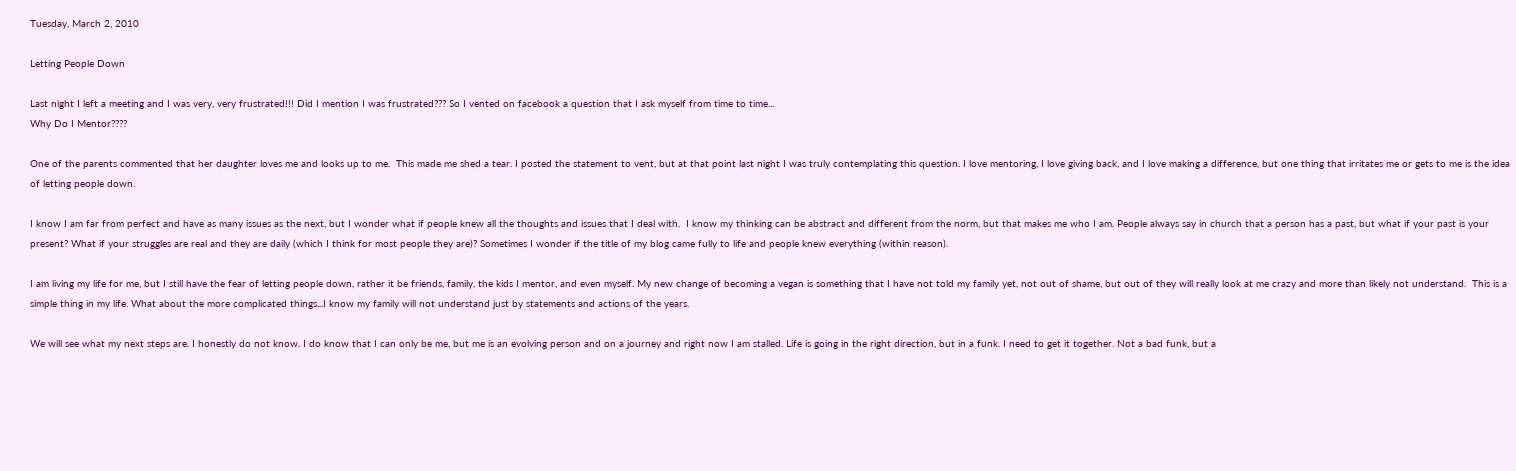Tuesday, March 2, 2010

Letting People Down

Last night I left a meeting and I was very, very frustrated!!! Did I mention I was frustrated??? So I vented on facebook a question that I ask myself from time to time...
Why Do I Mentor????

One of the parents commented that her daughter loves me and looks up to me.  This made me shed a tear. I posted the statement to vent, but at that point last night I was truly contemplating this question. I love mentoring, I love giving back, and I love making a difference, but one thing that irritates me or gets to me is the idea of letting people down.

I know I am far from perfect and have as many issues as the next, but I wonder what if people knew all the thoughts and issues that I deal with.  I know my thinking can be abstract and different from the norm, but that makes me who I am. People always say in church that a person has a past, but what if your past is your present? What if your struggles are real and they are daily (which I think for most people they are)? Sometimes I wonder if the title of my blog came fully to life and people knew everything (within reason).

I am living my life for me, but I still have the fear of letting people down, rather it be friends, family, the kids I mentor, and even myself. My new change of becoming a vegan is something that I have not told my family yet, not out of shame, but out of they will really look at me crazy and more than likely not understand.  This is a simple thing in my life. What about the more complicated things...I know my family will not understand just by statements and actions of the years.

We will see what my next steps are. I honestly do not know. I do know that I can only be me, but me is an evolving person and on a journey and right now I am stalled. Life is going in the right direction, but in a funk. I need to get it together. Not a bad funk, but a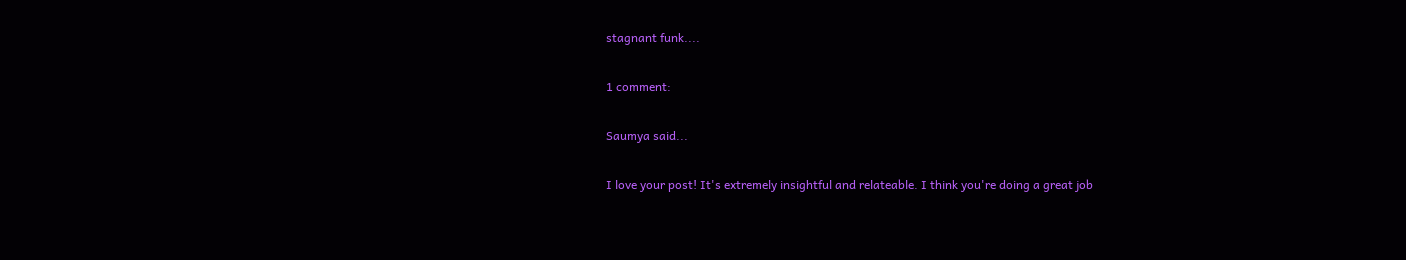stagnant funk....

1 comment:

Saumya said...

I love your post! It's extremely insightful and relateable. I think you're doing a great job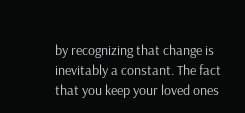by recognizing that change is inevitably a constant. The fact that you keep your loved ones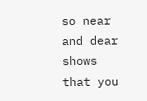so near and dear shows that you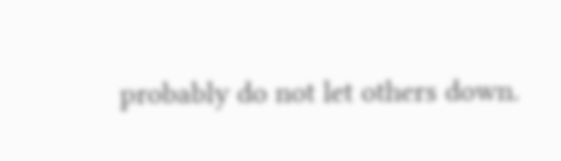probably do not let others down.